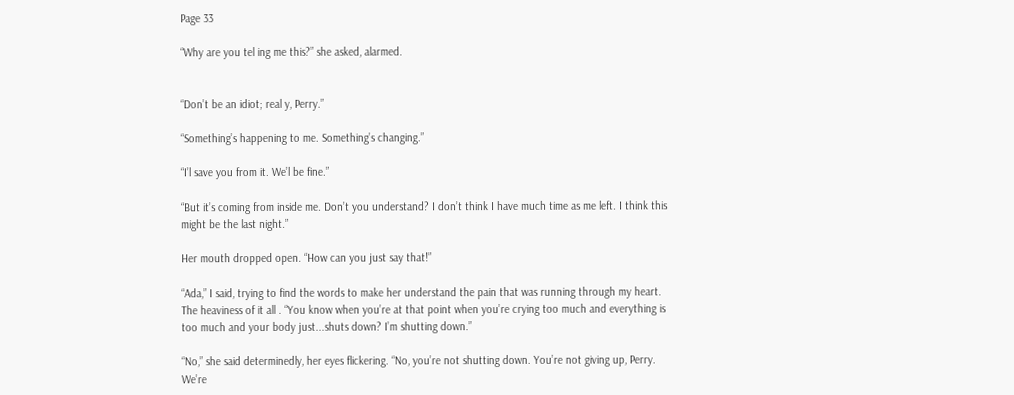Page 33

“Why are you tel ing me this?” she asked, alarmed.


“Don’t be an idiot; real y, Perry.”

“Something’s happening to me. Something’s changing.”

“I’l save you from it. We’l be fine.”

“But it’s coming from inside me. Don’t you understand? I don’t think I have much time as me left. I think this might be the last night.”

Her mouth dropped open. “How can you just say that!”

“Ada,” I said, trying to find the words to make her understand the pain that was running through my heart. The heaviness of it all . “You know when you’re at that point when you’re crying too much and everything is too much and your body just...shuts down? I’m shutting down.”

“No,” she said determinedly, her eyes flickering. “No, you’re not shutting down. You’re not giving up, Perry. We’re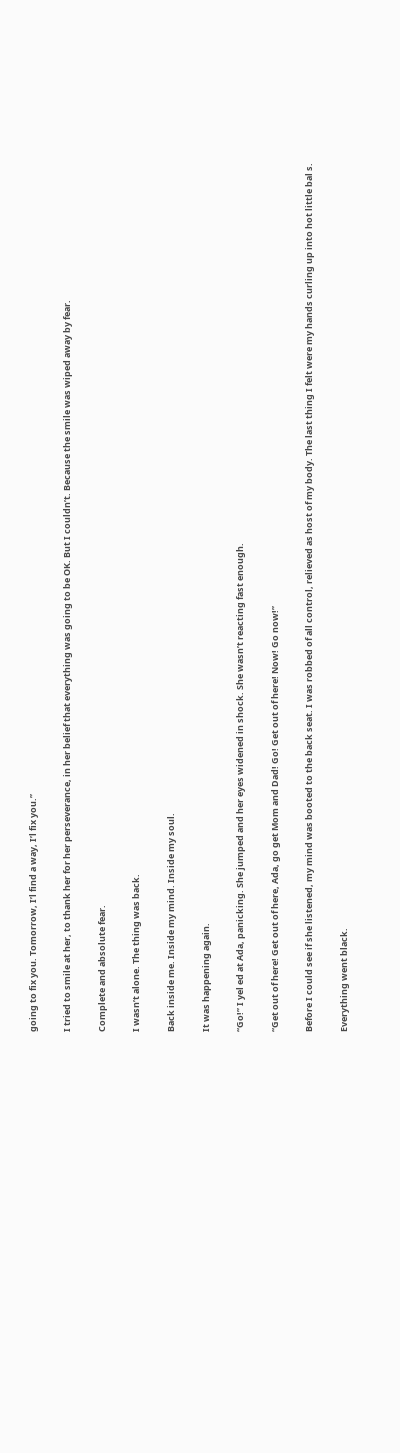going to fix you. Tomorrow, I’l find a way, I’l fix you.”

I tried to smile at her, to thank her for her perseverance, in her belief that everything was going to be OK. But I couldn’t. Because the smile was wiped away by fear.

Complete and absolute fear.

I wasn’t alone. The thing was back.

Back inside me. Inside my mind. Inside my soul.

It was happening again.

“Go!” I yel ed at Ada, panicking. She jumped and her eyes widened in shock. She wasn’t reacting fast enough.

“Get out of here! Get out of here, Ada, go get Mom and Dad! Go! Get out of here! Now! Go now!”

Before I could see if she listened, my mind was booted to the back seat. I was robbed of all control, relieved as host of my body. The last thing I felt were my hands curling up into hot little bal s.

Everything went black.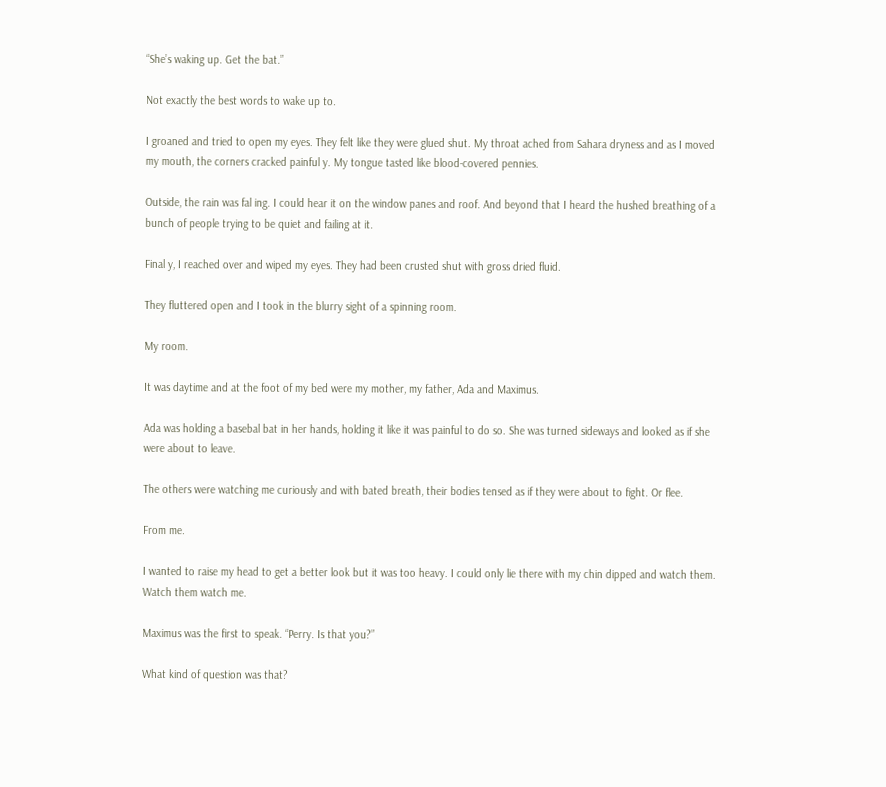“She’s waking up. Get the bat.”

Not exactly the best words to wake up to.

I groaned and tried to open my eyes. They felt like they were glued shut. My throat ached from Sahara dryness and as I moved my mouth, the corners cracked painful y. My tongue tasted like blood-covered pennies.

Outside, the rain was fal ing. I could hear it on the window panes and roof. And beyond that I heard the hushed breathing of a bunch of people trying to be quiet and failing at it.

Final y, I reached over and wiped my eyes. They had been crusted shut with gross dried fluid.

They fluttered open and I took in the blurry sight of a spinning room.

My room.

It was daytime and at the foot of my bed were my mother, my father, Ada and Maximus.

Ada was holding a basebal bat in her hands, holding it like it was painful to do so. She was turned sideways and looked as if she were about to leave.

The others were watching me curiously and with bated breath, their bodies tensed as if they were about to fight. Or flee.

From me.

I wanted to raise my head to get a better look but it was too heavy. I could only lie there with my chin dipped and watch them. Watch them watch me.

Maximus was the first to speak. “Perry. Is that you?”

What kind of question was that?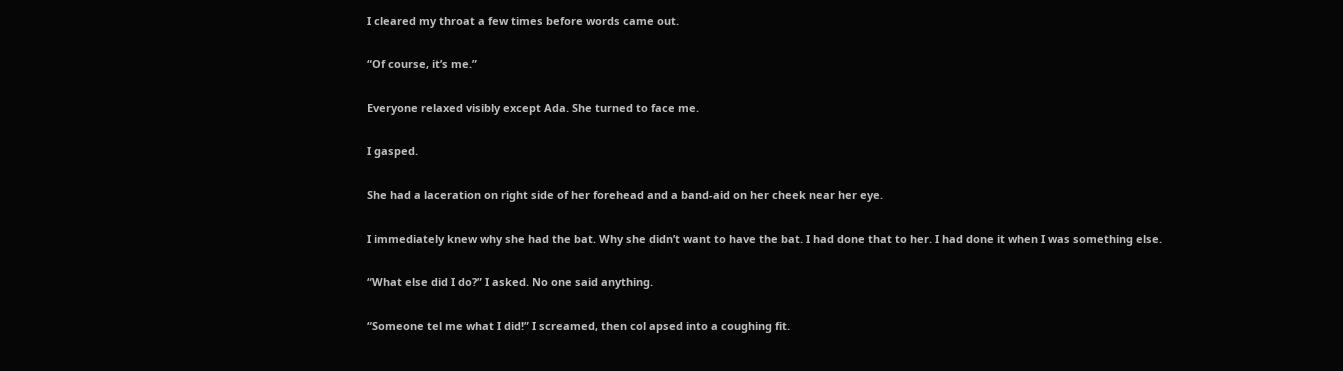I cleared my throat a few times before words came out.

“Of course, it’s me.”

Everyone relaxed visibly except Ada. She turned to face me.

I gasped.

She had a laceration on right side of her forehead and a band-aid on her cheek near her eye.

I immediately knew why she had the bat. Why she didn’t want to have the bat. I had done that to her. I had done it when I was something else.

“What else did I do?” I asked. No one said anything.

“Someone tel me what I did!” I screamed, then col apsed into a coughing fit.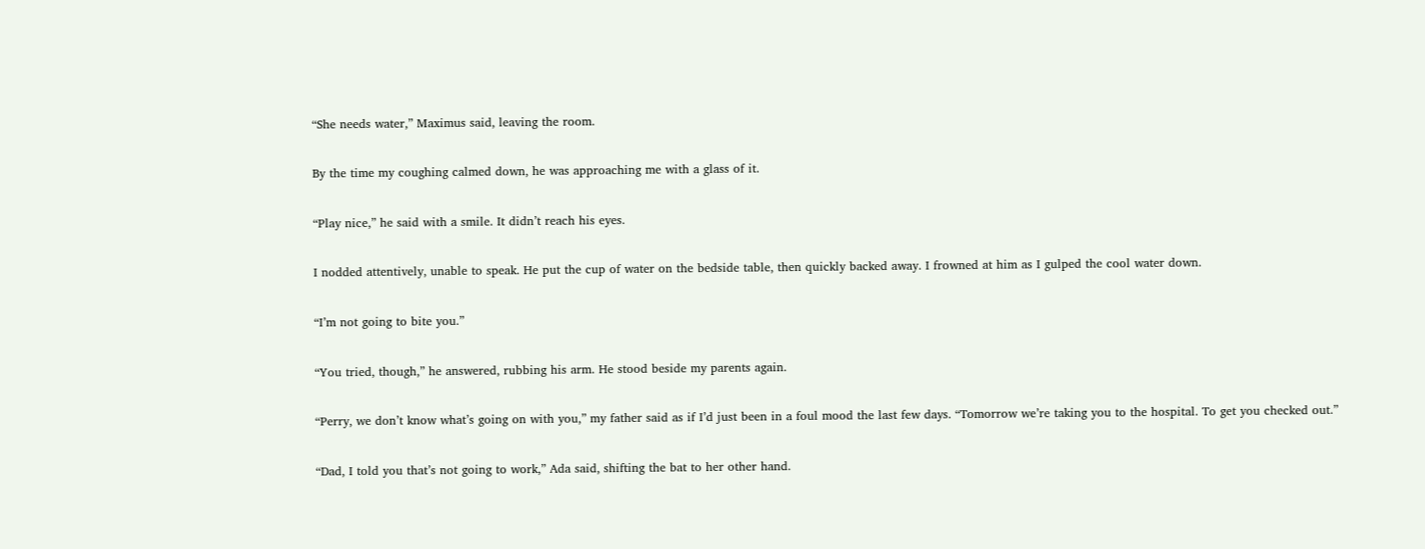“She needs water,” Maximus said, leaving the room.

By the time my coughing calmed down, he was approaching me with a glass of it.

“Play nice,” he said with a smile. It didn’t reach his eyes.

I nodded attentively, unable to speak. He put the cup of water on the bedside table, then quickly backed away. I frowned at him as I gulped the cool water down.

“I’m not going to bite you.”

“You tried, though,” he answered, rubbing his arm. He stood beside my parents again.

“Perry, we don’t know what’s going on with you,” my father said as if I’d just been in a foul mood the last few days. “Tomorrow we’re taking you to the hospital. To get you checked out.”

“Dad, I told you that’s not going to work,” Ada said, shifting the bat to her other hand.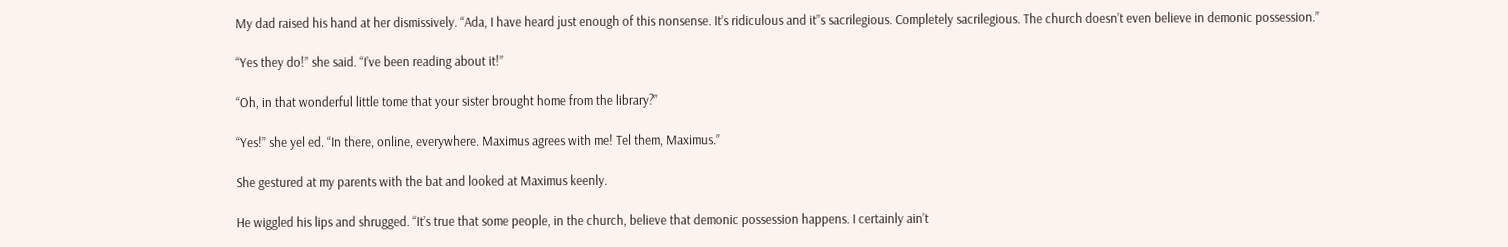My dad raised his hand at her dismissively. “Ada, I have heard just enough of this nonsense. It’s ridiculous and it’’s sacrilegious. Completely sacrilegious. The church doesn’t even believe in demonic possession.”

“Yes they do!” she said. “I’ve been reading about it!”

“Oh, in that wonderful little tome that your sister brought home from the library?”

“Yes!” she yel ed. “In there, online, everywhere. Maximus agrees with me! Tel them, Maximus.”

She gestured at my parents with the bat and looked at Maximus keenly.

He wiggled his lips and shrugged. “It’s true that some people, in the church, believe that demonic possession happens. I certainly ain’t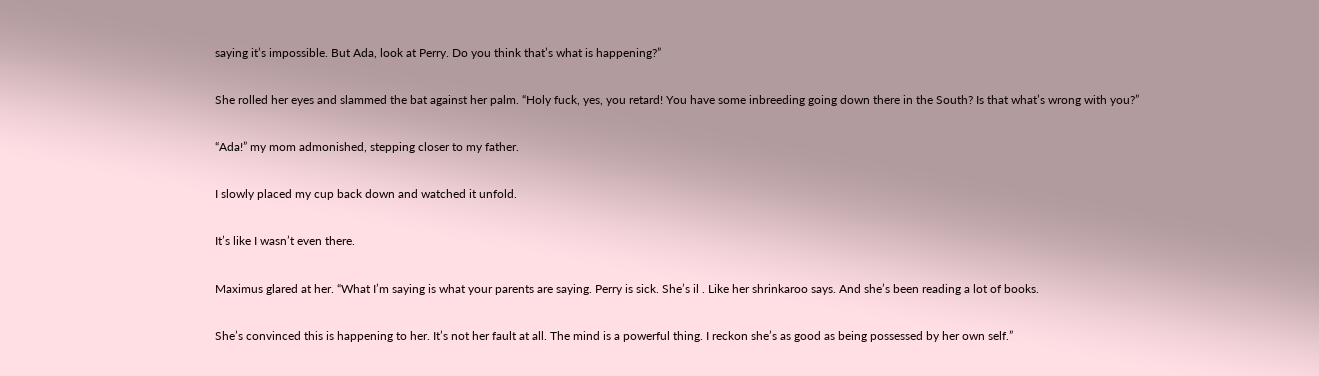saying it’s impossible. But Ada, look at Perry. Do you think that’s what is happening?”

She rolled her eyes and slammed the bat against her palm. “Holy fuck, yes, you retard! You have some inbreeding going down there in the South? Is that what’s wrong with you?”

“Ada!” my mom admonished, stepping closer to my father.

I slowly placed my cup back down and watched it unfold.

It’s like I wasn’t even there.

Maximus glared at her. “What I’m saying is what your parents are saying. Perry is sick. She’s il . Like her shrinkaroo says. And she’s been reading a lot of books.

She’s convinced this is happening to her. It’s not her fault at all. The mind is a powerful thing. I reckon she’s as good as being possessed by her own self.”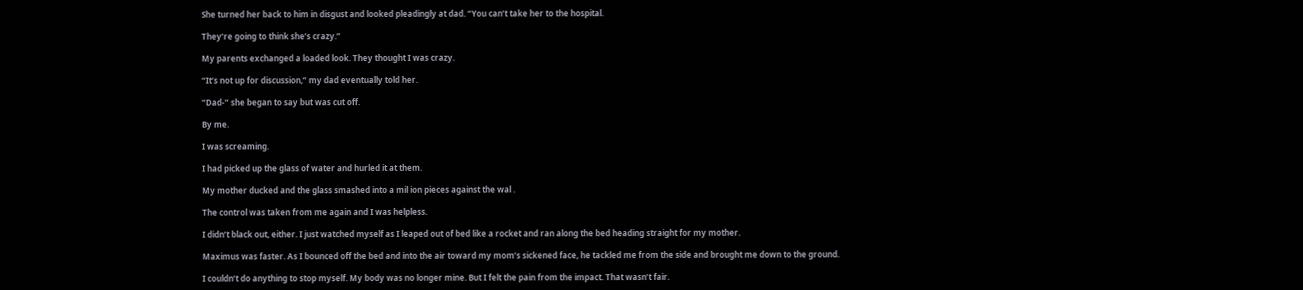She turned her back to him in disgust and looked pleadingly at dad. “You can’t take her to the hospital.

They’re going to think she’s crazy.”

My parents exchanged a loaded look. They thought I was crazy.

“It’s not up for discussion,” my dad eventually told her.

“Dad-” she began to say but was cut off.

By me.

I was screaming.

I had picked up the glass of water and hurled it at them.

My mother ducked and the glass smashed into a mil ion pieces against the wal .

The control was taken from me again and I was helpless.

I didn’t black out, either. I just watched myself as I leaped out of bed like a rocket and ran along the bed heading straight for my mother.

Maximus was faster. As I bounced off the bed and into the air toward my mom’s sickened face, he tackled me from the side and brought me down to the ground.

I couldn’t do anything to stop myself. My body was no longer mine. But I felt the pain from the impact. That wasn’t fair.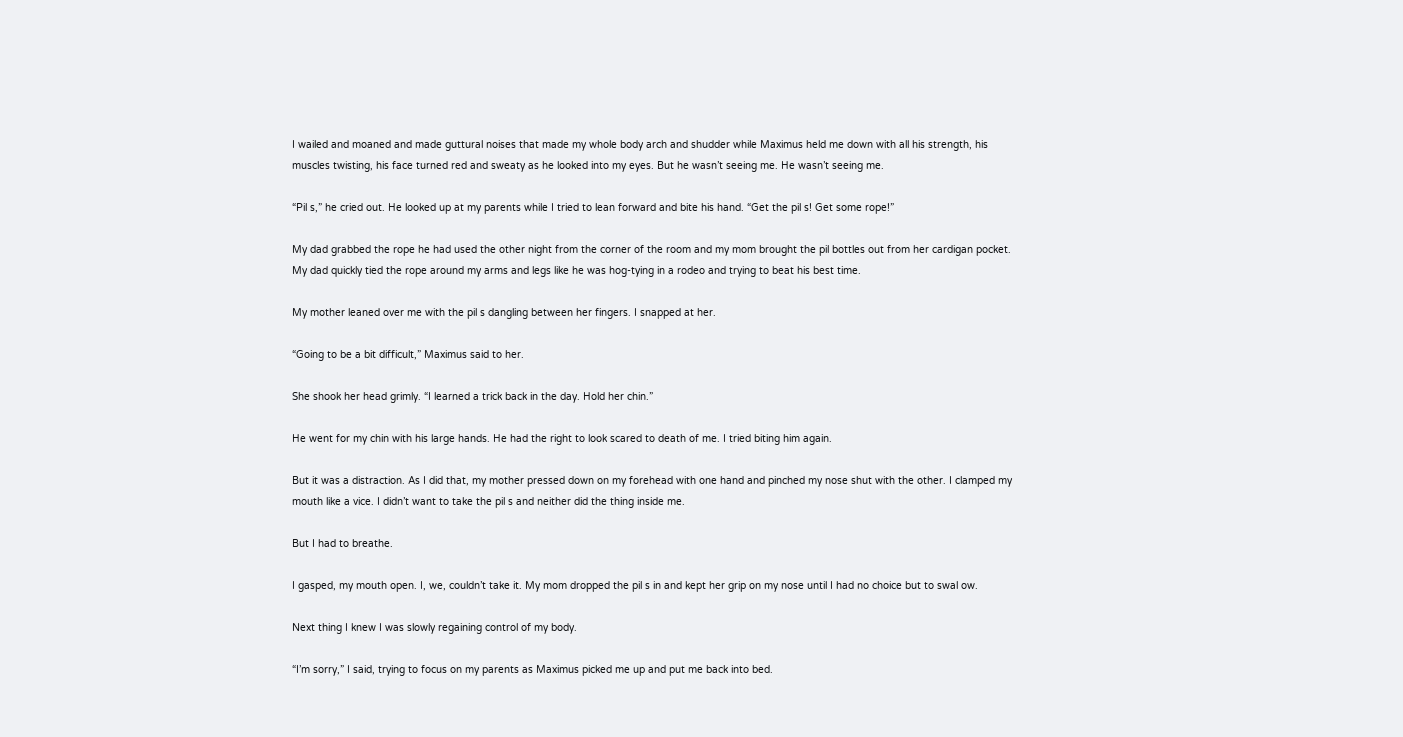I wailed and moaned and made guttural noises that made my whole body arch and shudder while Maximus held me down with all his strength, his muscles twisting, his face turned red and sweaty as he looked into my eyes. But he wasn’t seeing me. He wasn’t seeing me.

“Pil s,” he cried out. He looked up at my parents while I tried to lean forward and bite his hand. “Get the pil s! Get some rope!”

My dad grabbed the rope he had used the other night from the corner of the room and my mom brought the pil bottles out from her cardigan pocket. My dad quickly tied the rope around my arms and legs like he was hog-tying in a rodeo and trying to beat his best time.

My mother leaned over me with the pil s dangling between her fingers. I snapped at her.

“Going to be a bit difficult,” Maximus said to her.

She shook her head grimly. “I learned a trick back in the day. Hold her chin.”

He went for my chin with his large hands. He had the right to look scared to death of me. I tried biting him again.

But it was a distraction. As I did that, my mother pressed down on my forehead with one hand and pinched my nose shut with the other. I clamped my mouth like a vice. I didn’t want to take the pil s and neither did the thing inside me.

But I had to breathe.

I gasped, my mouth open. I, we, couldn’t take it. My mom dropped the pil s in and kept her grip on my nose until I had no choice but to swal ow.

Next thing I knew I was slowly regaining control of my body.

“I’m sorry,” I said, trying to focus on my parents as Maximus picked me up and put me back into bed.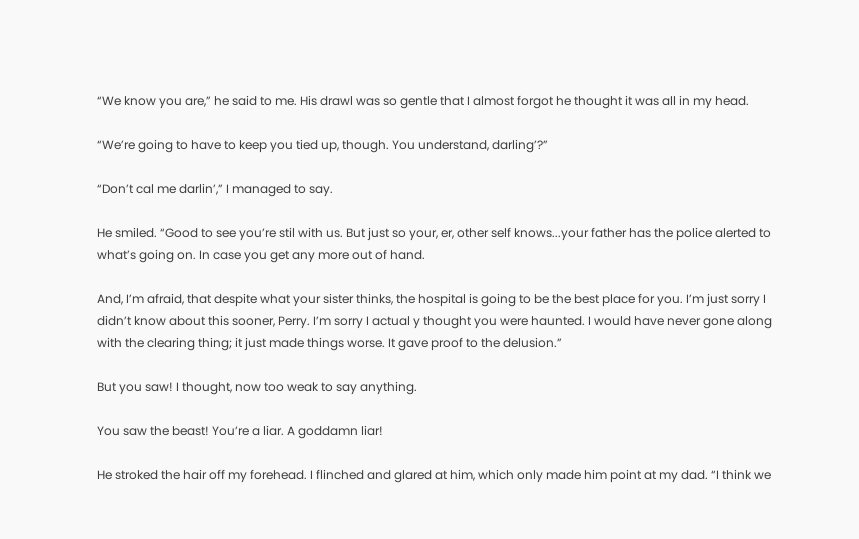“We know you are,” he said to me. His drawl was so gentle that I almost forgot he thought it was all in my head.

“We’re going to have to keep you tied up, though. You understand, darling’?”

“Don’t cal me darlin’,” I managed to say.

He smiled. “Good to see you’re stil with us. But just so your, er, other self knows...your father has the police alerted to what’s going on. In case you get any more out of hand.

And, I’m afraid, that despite what your sister thinks, the hospital is going to be the best place for you. I’m just sorry I didn’t know about this sooner, Perry. I’m sorry I actual y thought you were haunted. I would have never gone along with the clearing thing; it just made things worse. It gave proof to the delusion.”

But you saw! I thought, now too weak to say anything.

You saw the beast! You’re a liar. A goddamn liar!

He stroked the hair off my forehead. I flinched and glared at him, which only made him point at my dad. “I think we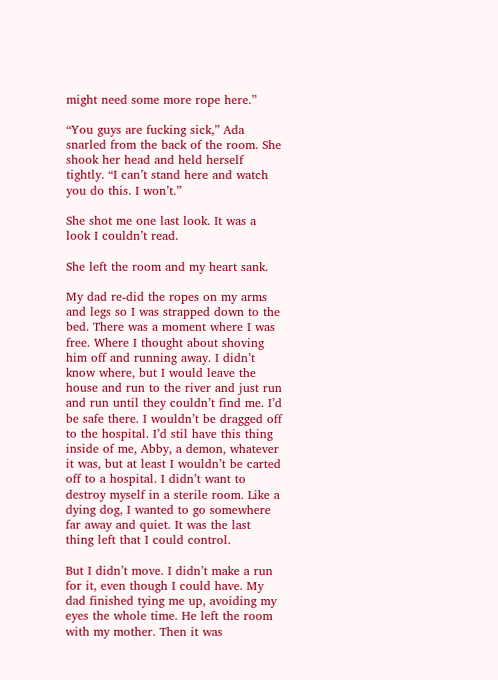might need some more rope here.”

“You guys are fucking sick,” Ada snarled from the back of the room. She shook her head and held herself tightly. “I can’t stand here and watch you do this. I won’t.”

She shot me one last look. It was a look I couldn’t read.

She left the room and my heart sank.

My dad re-did the ropes on my arms and legs so I was strapped down to the bed. There was a moment where I was free. Where I thought about shoving him off and running away. I didn’t know where, but I would leave the house and run to the river and just run and run until they couldn’t find me. I’d be safe there. I wouldn’t be dragged off to the hospital. I’d stil have this thing inside of me, Abby, a demon, whatever it was, but at least I wouldn’t be carted off to a hospital. I didn’t want to destroy myself in a sterile room. Like a dying dog, I wanted to go somewhere far away and quiet. It was the last thing left that I could control.

But I didn’t move. I didn’t make a run for it, even though I could have. My dad finished tying me up, avoiding my eyes the whole time. He left the room with my mother. Then it was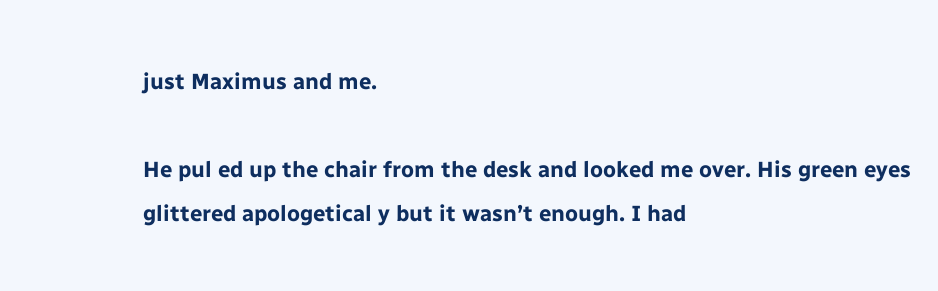just Maximus and me.

He pul ed up the chair from the desk and looked me over. His green eyes glittered apologetical y but it wasn’t enough. I had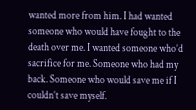wanted more from him. I had wanted someone who would have fought to the death over me. I wanted someone who’d sacrifice for me. Someone who had my back. Someone who would save me if I couldn’t save myself.